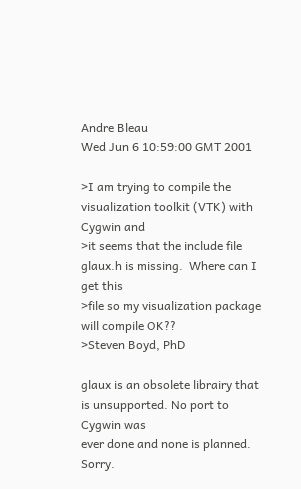Andre Bleau
Wed Jun 6 10:59:00 GMT 2001

>I am trying to compile the visualization toolkit (VTK) with Cygwin and
>it seems that the include file glaux.h is missing.  Where can I get this
>file so my visualization package will compile OK??
>Steven Boyd, PhD

glaux is an obsolete librairy that is unsupported. No port to Cygwin was
ever done and none is planned. Sorry.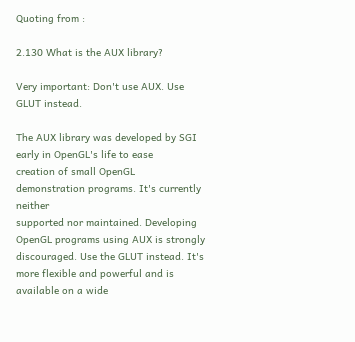Quoting from :

2.130 What is the AUX library?

Very important: Don't use AUX. Use GLUT instead.

The AUX library was developed by SGI early in OpenGL's life to ease
creation of small OpenGL demonstration programs. It's currently neither
supported nor maintained. Developing OpenGL programs using AUX is strongly
discouraged. Use the GLUT instead. It's more flexible and powerful and is
available on a wide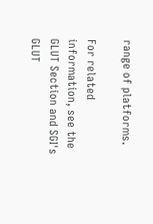range of platforms.

For related information, see the GLUT Section and SGI's GLUT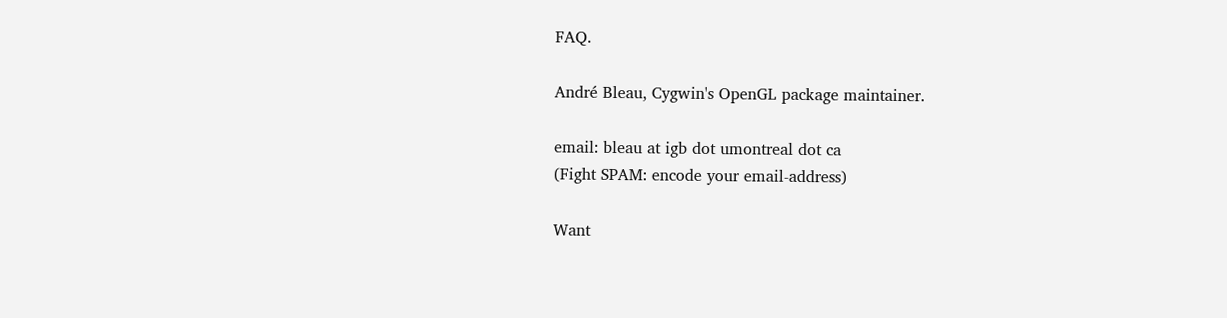FAQ.

André Bleau, Cygwin's OpenGL package maintainer.

email: bleau at igb dot umontreal dot ca
(Fight SPAM: encode your email-address)

Want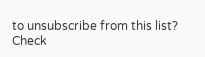to unsubscribe from this list?
Check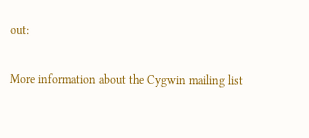out:

More information about the Cygwin mailing list